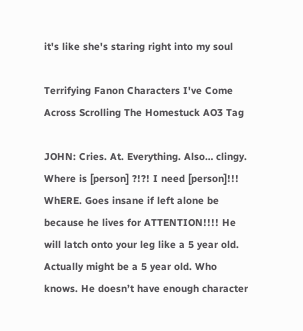it's like she's staring right into my soul

Terrifying Fanon Characters I've Come Across Scrolling The Homestuck AO3 Tag

JOHN: Cries. At. Everything. Also… clingy. Where is [person] ?!?! I need [person]!!! WhERE. Goes insane if left alone be because he lives for ATTENTION!!!! He will latch onto your leg like a 5 year old. Actually might be a 5 year old. Who knows. He doesn’t have enough character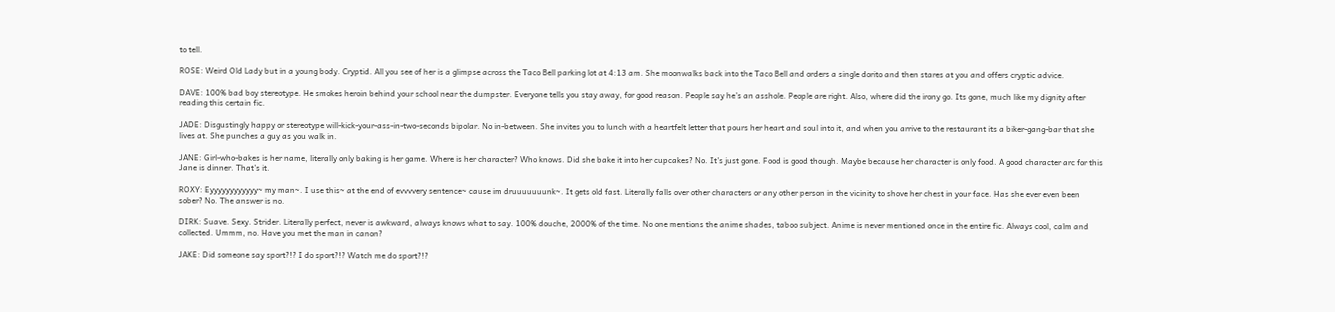to tell.

ROSE: Weird Old Lady but in a young body. Cryptid. All you see of her is a glimpse across the Taco Bell parking lot at 4:13 am. She moonwalks back into the Taco Bell and orders a single dorito and then stares at you and offers cryptic advice.

DAVE: 100% bad boy stereotype. He smokes heroin behind your school near the dumpster. Everyone tells you stay away, for good reason. People say he’s an asshole. People are right. Also, where did the irony go. Its gone, much like my dignity after reading this certain fic.

JADE: Disgustingly happy or stereotype will-kick-your-ass-in-two-seconds bipolar. No in-between. She invites you to lunch with a heartfelt letter that pours her heart and soul into it, and when you arrive to the restaurant its a biker-gang-bar that she lives at. She punches a guy as you walk in.

JANE: Girl-who-bakes is her name, literally only baking is her game. Where is her character? Who knows. Did she bake it into her cupcakes? No. It’s just gone. Food is good though. Maybe because her character is only food. A good character arc for this Jane is dinner. That’s it.

ROXY: Eyyyyyyyyyyyy~ my man~. I use this~ at the end of evvvvery sentence~ cause im druuuuuuunk~. It gets old fast. Literally falls over other characters or any other person in the vicinity to shove her chest in your face. Has she ever even been sober? No. The answer is no.

DIRK: Suave. Sexy. Strider. Literally perfect, never is awkward, always knows what to say. 100% douche, 2000% of the time. No one mentions the anime shades, taboo subject. Anime is never mentioned once in the entire fic. Always cool, calm and collected. Ummm, no. Have you met the man in canon?

JAKE: Did someone say sport?!? I do sport?!? Watch me do sport?!?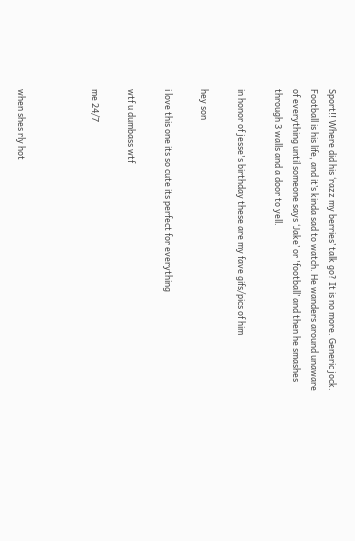Sport!! Where did his ‘razz my berries’ talk go? It is no more. Generic jock. Football is his life, and it’s kinda sad to watch. He wanders around unaware of everything until someone says ‘Jake’ or 'football’ and then he smashes through 3 walls and a door to yell.

in honor of jesse's birthday these are my fave gifs/pics of him

hey son

i love this one its so cute its perfect for everything

wtf u dumbass wtf

me 24/7



when shes rly hot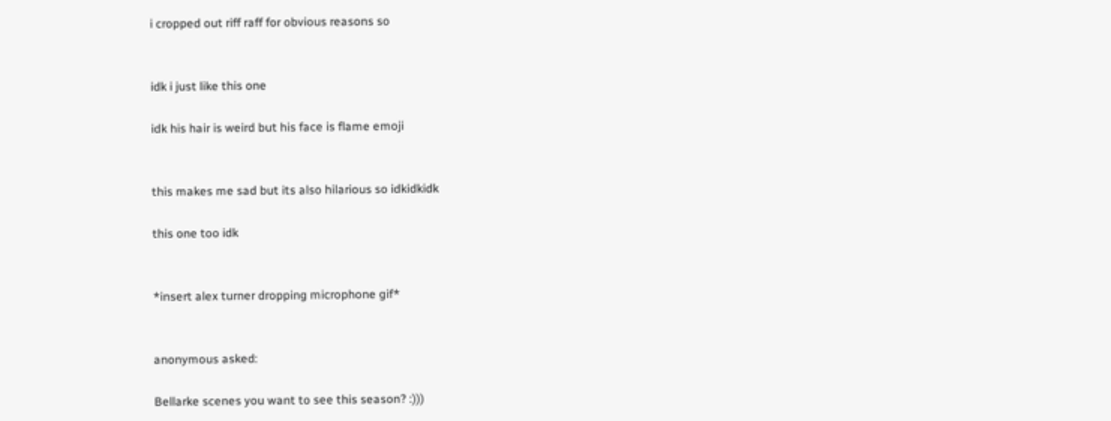i cropped out riff raff for obvious reasons so


idk i just like this one

idk his hair is weird but his face is flame emoji


this makes me sad but its also hilarious so idkidkidk

this one too idk


*insert alex turner dropping microphone gif*


anonymous asked:

Bellarke scenes you want to see this season? :)))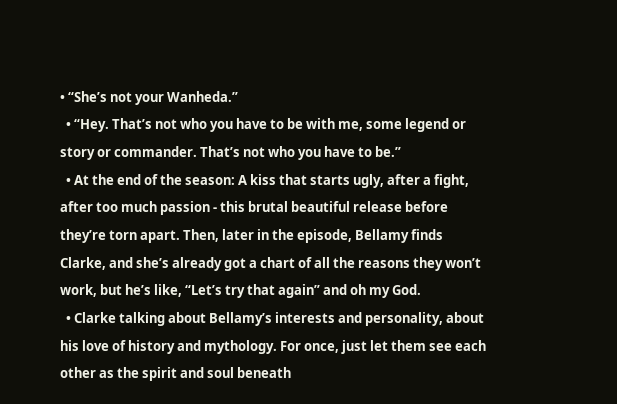• “She’s not your Wanheda.”
  • “Hey. That’s not who you have to be with me, some legend or story or commander. That’s not who you have to be.”
  • At the end of the season: A kiss that starts ugly, after a fight, after too much passion - this brutal beautiful release before they’re torn apart. Then, later in the episode, Bellamy finds Clarke, and she’s already got a chart of all the reasons they won’t work, but he’s like, “Let’s try that again” and oh my God.
  • Clarke talking about Bellamy’s interests and personality, about his love of history and mythology. For once, just let them see each other as the spirit and soul beneath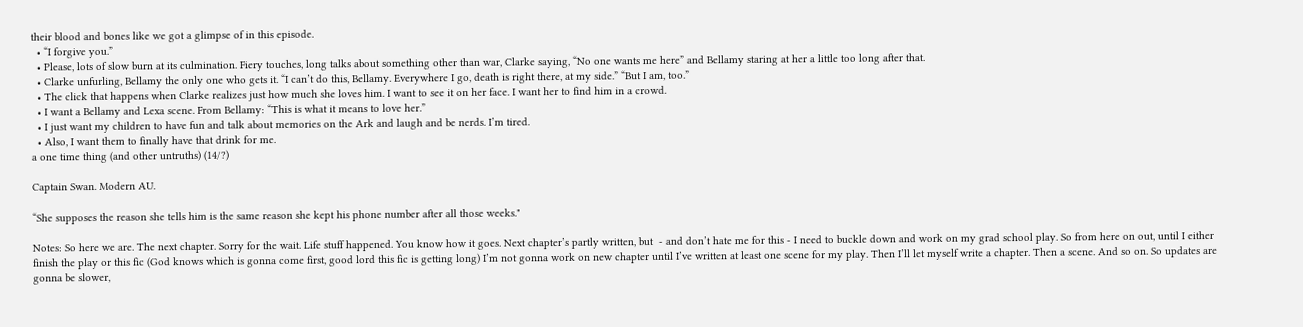their blood and bones like we got a glimpse of in this episode.
  • “I forgive you.”
  • Please, lots of slow burn at its culmination. Fiery touches, long talks about something other than war, Clarke saying, “No one wants me here” and Bellamy staring at her a little too long after that.
  • Clarke unfurling, Bellamy the only one who gets it. “I can’t do this, Bellamy. Everywhere I go, death is right there, at my side.” “But I am, too.”
  • The click that happens when Clarke realizes just how much she loves him. I want to see it on her face. I want her to find him in a crowd.
  • I want a Bellamy and Lexa scene. From Bellamy: “This is what it means to love her.”
  • I just want my children to have fun and talk about memories on the Ark and laugh and be nerds. I’m tired.
  • Also, I want them to finally have that drink for me.
a one time thing (and other untruths) (14/?)

Captain Swan. Modern AU.

“She supposes the reason she tells him is the same reason she kept his phone number after all those weeks."

Notes: So here we are. The next chapter. Sorry for the wait. Life stuff happened. You know how it goes. Next chapter’s partly written, but  - and don’t hate me for this - I need to buckle down and work on my grad school play. So from here on out, until I either finish the play or this fic (God knows which is gonna come first, good lord this fic is getting long) I’m not gonna work on new chapter until I’ve written at least one scene for my play. Then I’ll let myself write a chapter. Then a scene. And so on. So updates are gonna be slower,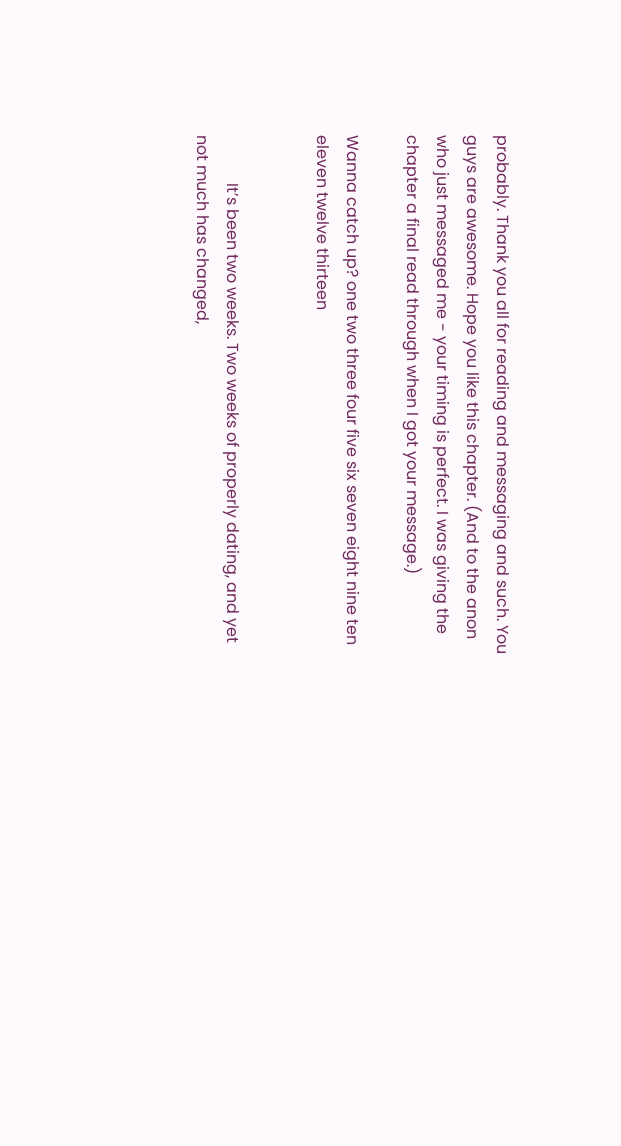probably. Thank you all for reading and messaging and such. You guys are awesome. Hope you like this chapter. (And to the anon who just messaged me - your timing is perfect. I was giving the chapter a final read through when I got your message.)

Wanna catch up? one two three four five six seven eight nine ten eleven twelve thirteen


            It’s been two weeks. Two weeks of properly dating, and yet not much has changed,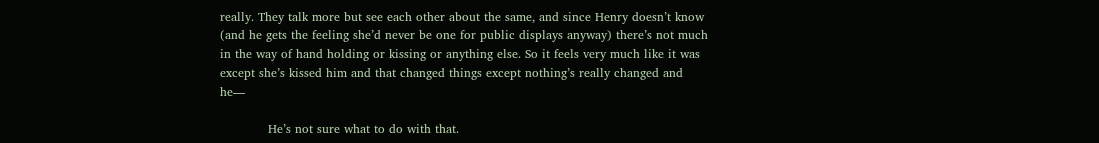really. They talk more but see each other about the same, and since Henry doesn’t know (and he gets the feeling she’d never be one for public displays anyway) there’s not much in the way of hand holding or kissing or anything else. So it feels very much like it was except she’s kissed him and that changed things except nothing’s really changed and he—

            He’s not sure what to do with that.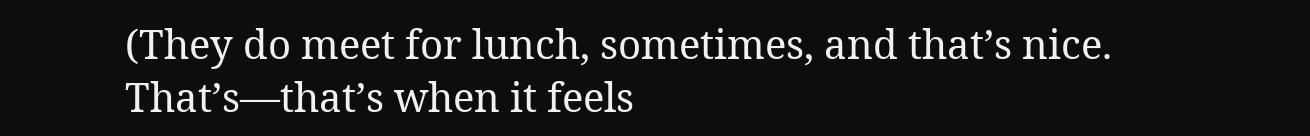(They do meet for lunch, sometimes, and that’s nice. That’s—that’s when it feels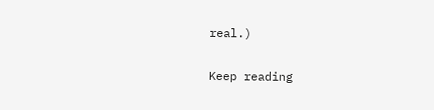real.)

Keep reading